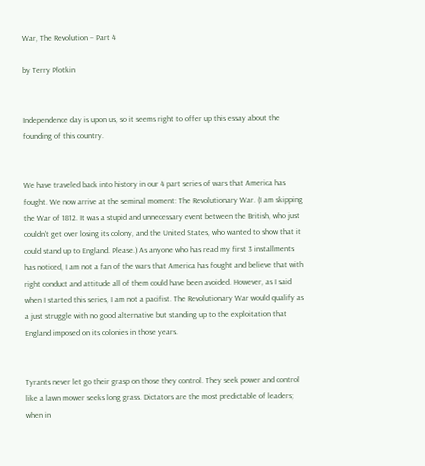War, The Revolution – Part 4

by Terry Plotkin


Independence day is upon us, so it seems right to offer up this essay about the founding of this country.


We have traveled back into history in our 4 part series of wars that America has fought. We now arrive at the seminal moment: The Revolutionary War. (I am skipping the War of 1812. It was a stupid and unnecessary event between the British, who just couldn’t get over losing its colony, and the United States, who wanted to show that it could stand up to England. Please.) As anyone who has read my first 3 installments has noticed, I am not a fan of the wars that America has fought and believe that with right conduct and attitude all of them could have been avoided. However, as I said when I started this series, I am not a pacifist. The Revolutionary War would qualify as a just struggle with no good alternative but standing up to the exploitation that England imposed on its colonies in those years.


Tyrants never let go their grasp on those they control. They seek power and control like a lawn mower seeks long grass. Dictators are the most predictable of leaders; when in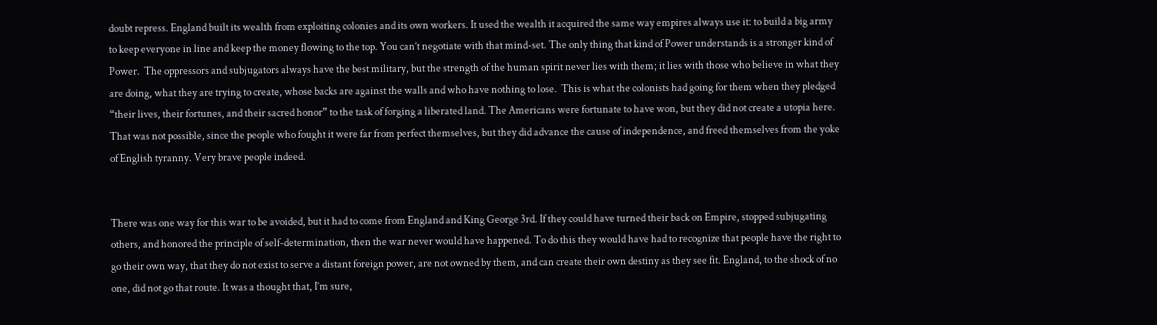doubt repress. England built its wealth from exploiting colonies and its own workers. It used the wealth it acquired the same way empires always use it: to build a big army to keep everyone in line and keep the money flowing to the top. You can’t negotiate with that mind-set. The only thing that kind of Power understands is a stronger kind of Power.  The oppressors and subjugators always have the best military, but the strength of the human spirit never lies with them; it lies with those who believe in what they are doing, what they are trying to create, whose backs are against the walls and who have nothing to lose.  This is what the colonists had going for them when they pledged “their lives, their fortunes, and their sacred honor” to the task of forging a liberated land. The Americans were fortunate to have won, but they did not create a utopia here. That was not possible, since the people who fought it were far from perfect themselves, but they did advance the cause of independence, and freed themselves from the yoke of English tyranny. Very brave people indeed.


There was one way for this war to be avoided, but it had to come from England and King George 3rd. If they could have turned their back on Empire, stopped subjugating others, and honored the principle of self-determination, then the war never would have happened. To do this they would have had to recognize that people have the right to go their own way, that they do not exist to serve a distant foreign power, are not owned by them, and can create their own destiny as they see fit. England, to the shock of no one, did not go that route. It was a thought that, I’m sure,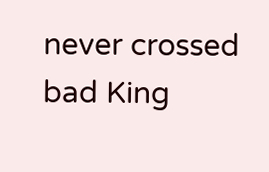never crossed bad King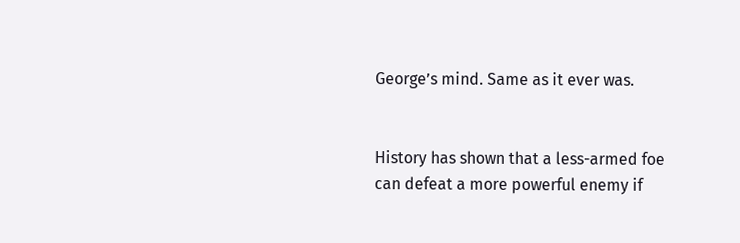George’s mind. Same as it ever was.


History has shown that a less-armed foe can defeat a more powerful enemy if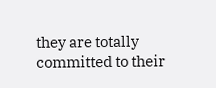they are totally committed to their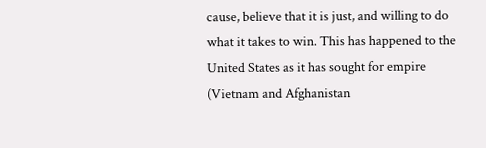cause, believe that it is just, and willing to do what it takes to win. This has happened to the United States as it has sought for empire (Vietnam and Afghanistan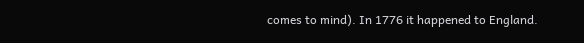comes to mind). In 1776 it happened to England.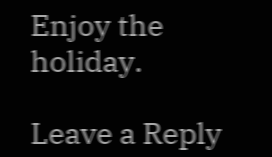Enjoy the holiday.

Leave a Reply